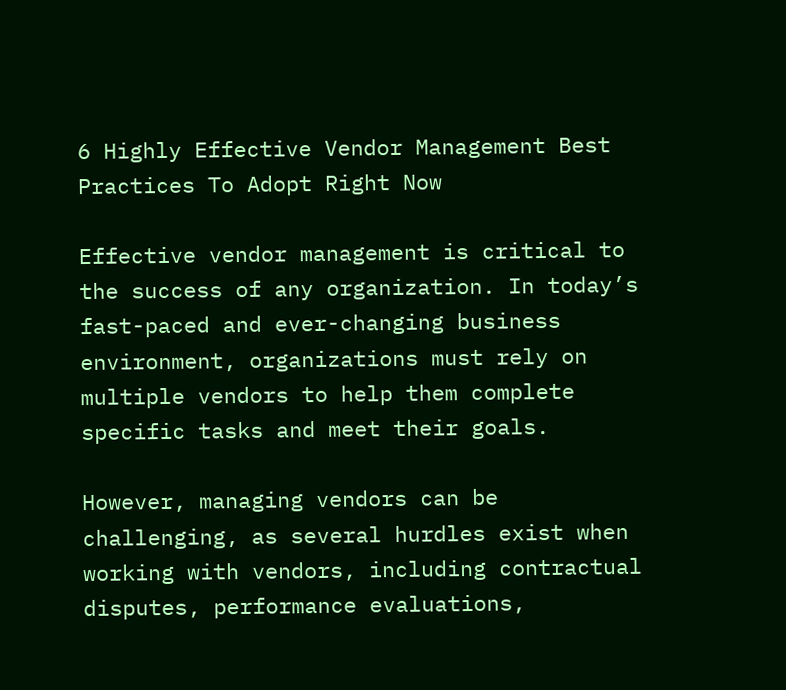6 Highly Effective Vendor Management Best Practices To Adopt Right Now

Effective vendor management is critical to the success of any organization. In today’s fast-paced and ever-changing business environment, organizations must rely on multiple vendors to help them complete specific tasks and meet their goals.

However, managing vendors can be challenging, as several hurdles exist when working with vendors, including contractual disputes, performance evaluations,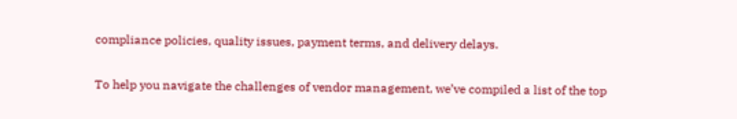compliance policies, quality issues, payment terms, and delivery delays.

To help you navigate the challenges of vendor management, we’ve compiled a list of the top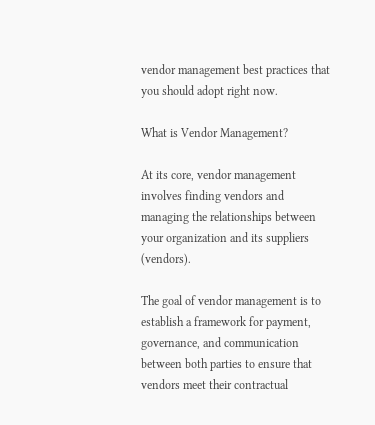vendor management best practices that you should adopt right now.

What is Vendor Management?

At its core, vendor management involves finding vendors and managing the relationships between your organization and its suppliers (vendors).

The goal of vendor management is to establish a framework for payment, governance, and communication between both parties to ensure that vendors meet their contractual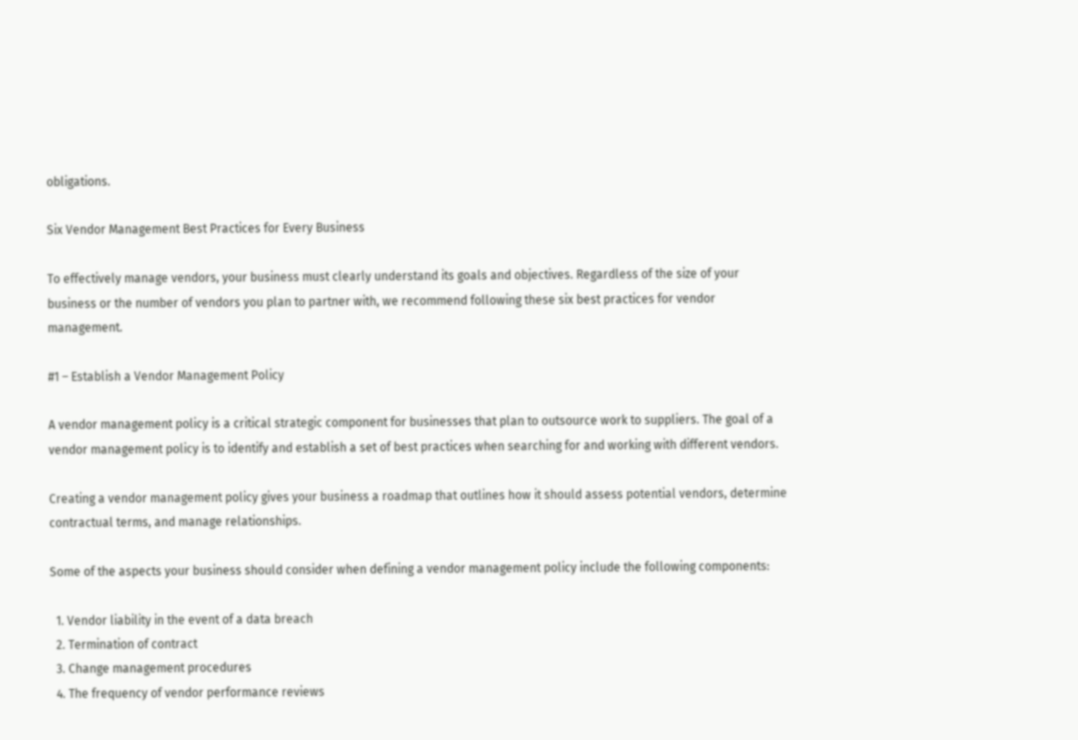obligations.

Six Vendor Management Best Practices for Every Business

To effectively manage vendors, your business must clearly understand its goals and objectives. Regardless of the size of your business or the number of vendors you plan to partner with, we recommend following these six best practices for vendor management.

#1 – Establish a Vendor Management Policy

A vendor management policy is a critical strategic component for businesses that plan to outsource work to suppliers. The goal of a vendor management policy is to identify and establish a set of best practices when searching for and working with different vendors.

Creating a vendor management policy gives your business a roadmap that outlines how it should assess potential vendors, determine contractual terms, and manage relationships.

Some of the aspects your business should consider when defining a vendor management policy include the following components:

  1. Vendor liability in the event of a data breach
  2. Termination of contract
  3. Change management procedures
  4. The frequency of vendor performance reviews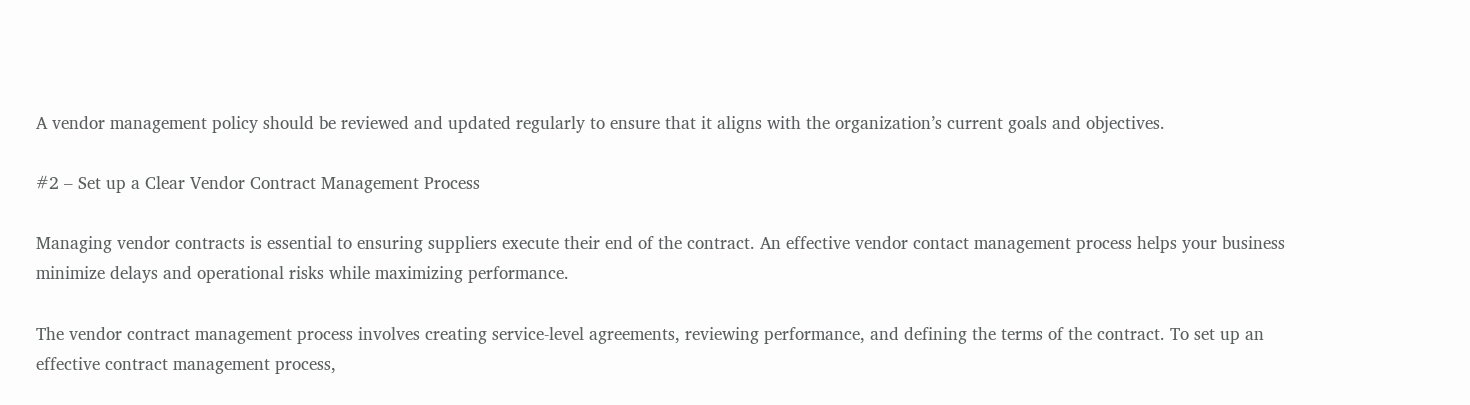A vendor management policy should be reviewed and updated regularly to ensure that it aligns with the organization’s current goals and objectives.

#2 – Set up a Clear Vendor Contract Management Process

Managing vendor contracts is essential to ensuring suppliers execute their end of the contract. An effective vendor contact management process helps your business minimize delays and operational risks while maximizing performance.

The vendor contract management process involves creating service-level agreements, reviewing performance, and defining the terms of the contract. To set up an effective contract management process,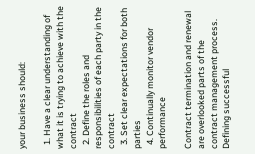your business should:

  1. Have a clear understanding of what it is trying to achieve with the contract
  2. Define the roles and responsibilities of each party in the contract
  3. Set clear expectations for both parties
  4. Continually monitor vendor performance

Contract termination and renewal are overlooked parts of the contract management process. Defining successful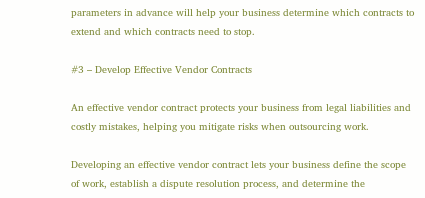parameters in advance will help your business determine which contracts to extend and which contracts need to stop.

#3 – Develop Effective Vendor Contracts

An effective vendor contract protects your business from legal liabilities and costly mistakes, helping you mitigate risks when outsourcing work.

Developing an effective vendor contract lets your business define the scope of work, establish a dispute resolution process, and determine the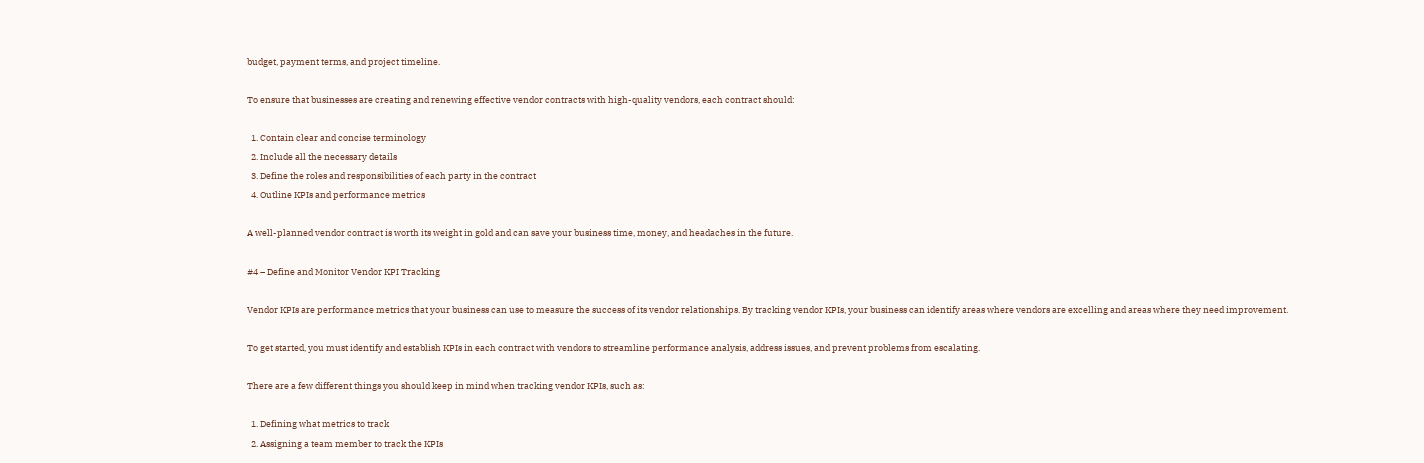budget, payment terms, and project timeline.

To ensure that businesses are creating and renewing effective vendor contracts with high-quality vendors, each contract should:

  1. Contain clear and concise terminology
  2. Include all the necessary details
  3. Define the roles and responsibilities of each party in the contract
  4. Outline KPIs and performance metrics

A well-planned vendor contract is worth its weight in gold and can save your business time, money, and headaches in the future.

#4 – Define and Monitor Vendor KPI Tracking

Vendor KPIs are performance metrics that your business can use to measure the success of its vendor relationships. By tracking vendor KPIs, your business can identify areas where vendors are excelling and areas where they need improvement.

To get started, you must identify and establish KPIs in each contract with vendors to streamline performance analysis, address issues, and prevent problems from escalating.

There are a few different things you should keep in mind when tracking vendor KPIs, such as:

  1. Defining what metrics to track
  2. Assigning a team member to track the KPIs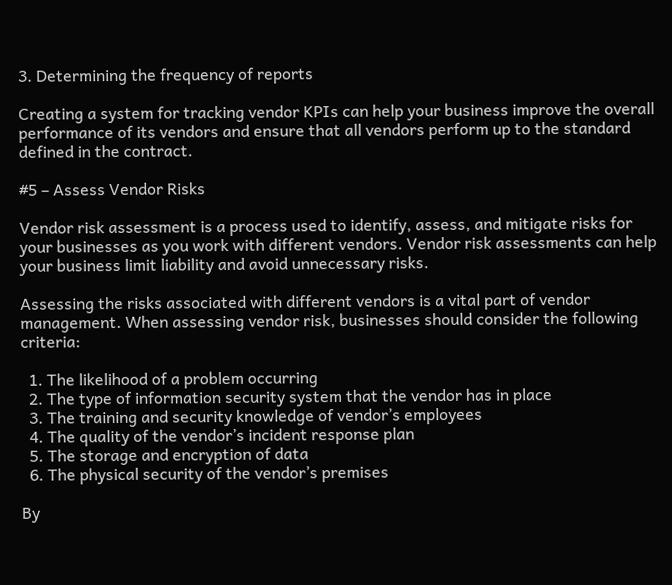3. Determining the frequency of reports

Creating a system for tracking vendor KPIs can help your business improve the overall performance of its vendors and ensure that all vendors perform up to the standard defined in the contract.

#5 – Assess Vendor Risks

Vendor risk assessment is a process used to identify, assess, and mitigate risks for your businesses as you work with different vendors. Vendor risk assessments can help your business limit liability and avoid unnecessary risks.

Assessing the risks associated with different vendors is a vital part of vendor management. When assessing vendor risk, businesses should consider the following criteria:

  1. The likelihood of a problem occurring
  2. The type of information security system that the vendor has in place
  3. The training and security knowledge of vendor’s employees
  4. The quality of the vendor’s incident response plan
  5. The storage and encryption of data
  6. The physical security of the vendor’s premises

By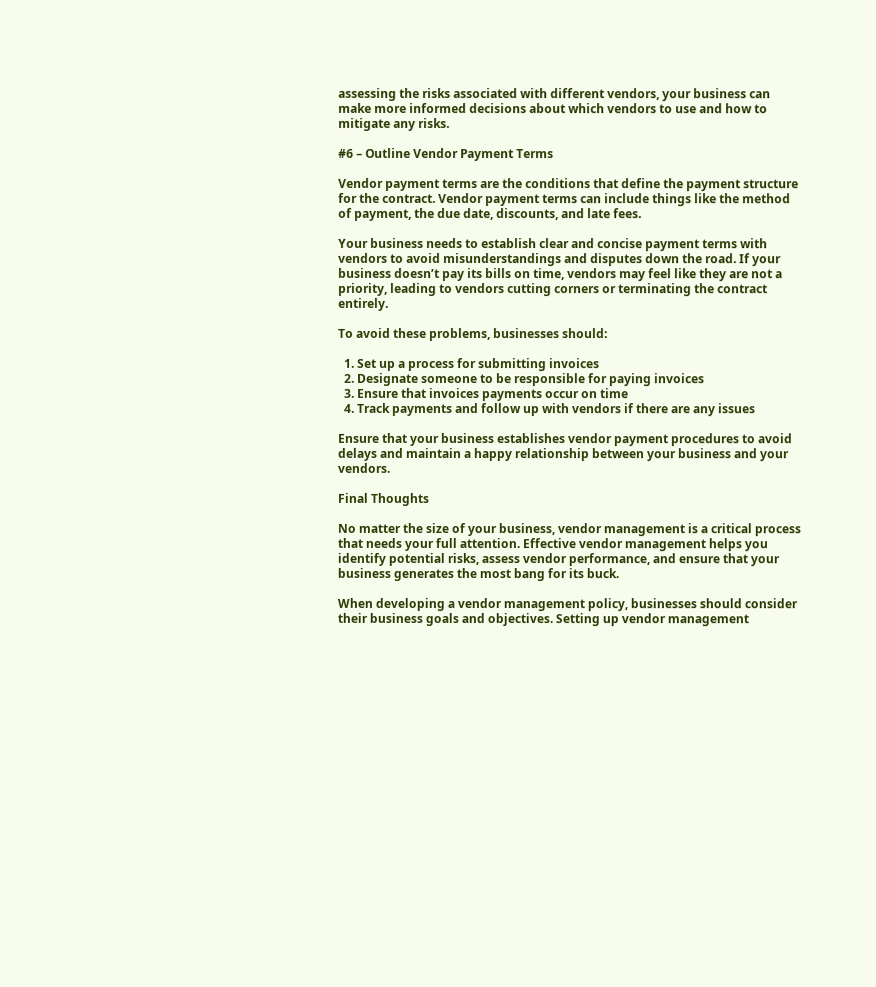assessing the risks associated with different vendors, your business can make more informed decisions about which vendors to use and how to mitigate any risks.

#6 – Outline Vendor Payment Terms

Vendor payment terms are the conditions that define the payment structure for the contract. Vendor payment terms can include things like the method of payment, the due date, discounts, and late fees.

Your business needs to establish clear and concise payment terms with vendors to avoid misunderstandings and disputes down the road. If your business doesn’t pay its bills on time, vendors may feel like they are not a priority, leading to vendors cutting corners or terminating the contract entirely.

To avoid these problems, businesses should:

  1. Set up a process for submitting invoices
  2. Designate someone to be responsible for paying invoices
  3. Ensure that invoices payments occur on time
  4. Track payments and follow up with vendors if there are any issues

Ensure that your business establishes vendor payment procedures to avoid delays and maintain a happy relationship between your business and your vendors.

Final Thoughts

No matter the size of your business, vendor management is a critical process that needs your full attention. Effective vendor management helps you identify potential risks, assess vendor performance, and ensure that your business generates the most bang for its buck.

When developing a vendor management policy, businesses should consider their business goals and objectives. Setting up vendor management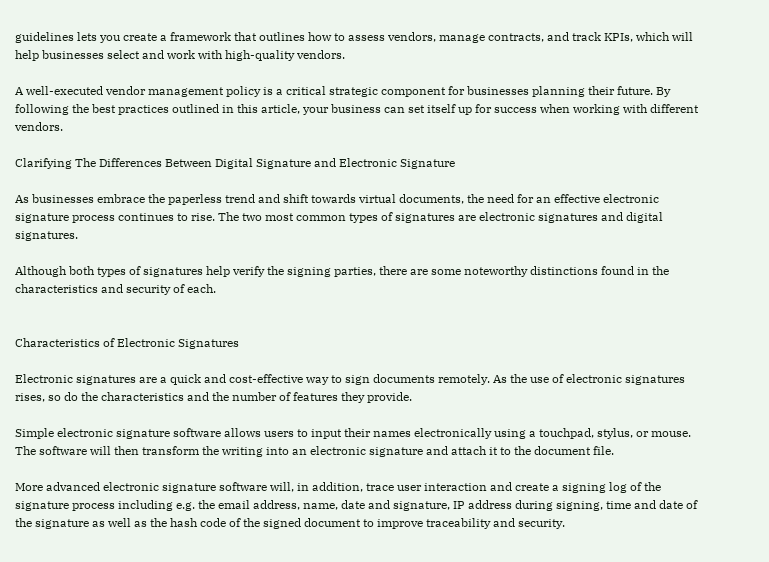guidelines lets you create a framework that outlines how to assess vendors, manage contracts, and track KPIs, which will help businesses select and work with high-quality vendors.

A well-executed vendor management policy is a critical strategic component for businesses planning their future. By following the best practices outlined in this article, your business can set itself up for success when working with different vendors.

Clarifying The Differences Between Digital Signature and Electronic Signature

As businesses embrace the paperless trend and shift towards virtual documents, the need for an effective electronic signature process continues to rise. The two most common types of signatures are electronic signatures and digital signatures.

Although both types of signatures help verify the signing parties, there are some noteworthy distinctions found in the characteristics and security of each.


Characteristics of Electronic Signatures

Electronic signatures are a quick and cost-effective way to sign documents remotely. As the use of electronic signatures rises, so do the characteristics and the number of features they provide.

Simple electronic signature software allows users to input their names electronically using a touchpad, stylus, or mouse. The software will then transform the writing into an electronic signature and attach it to the document file.

More advanced electronic signature software will, in addition, trace user interaction and create a signing log of the signature process including e.g. the email address, name, date and signature, IP address during signing, time and date of the signature as well as the hash code of the signed document to improve traceability and security.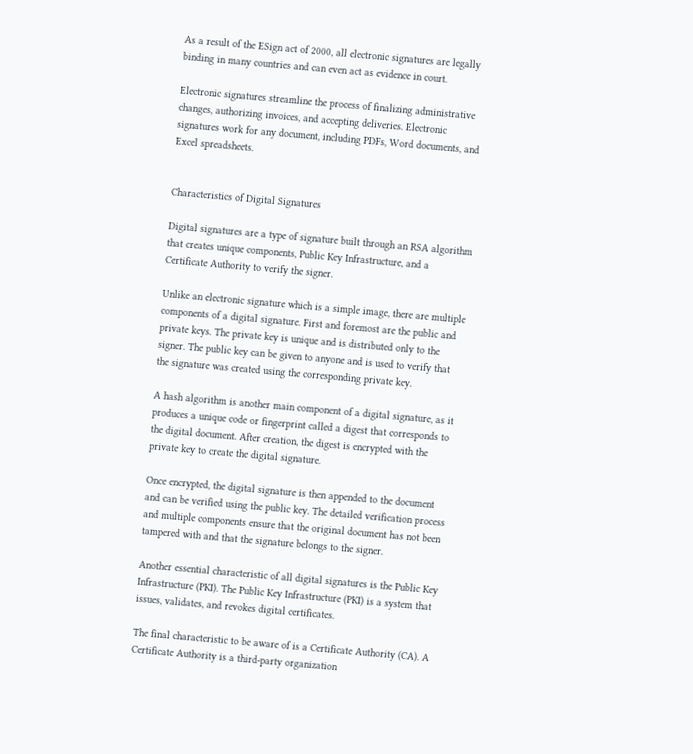As a result of the ESign act of 2000, all electronic signatures are legally binding in many countries and can even act as evidence in court.

Electronic signatures streamline the process of finalizing administrative changes, authorizing invoices, and accepting deliveries. Electronic signatures work for any document, including PDFs, Word documents, and Excel spreadsheets.


Characteristics of Digital Signatures

Digital signatures are a type of signature built through an RSA algorithm that creates unique components, Public Key Infrastructure, and a Certificate Authority to verify the signer.

Unlike an electronic signature which is a simple image, there are multiple components of a digital signature. First and foremost are the public and private keys. The private key is unique and is distributed only to the signer. The public key can be given to anyone and is used to verify that the signature was created using the corresponding private key.

A hash algorithm is another main component of a digital signature, as it produces a unique code or fingerprint called a digest that corresponds to the digital document. After creation, the digest is encrypted with the private key to create the digital signature.

Once encrypted, the digital signature is then appended to the document and can be verified using the public key. The detailed verification process and multiple components ensure that the original document has not been tampered with and that the signature belongs to the signer.

Another essential characteristic of all digital signatures is the Public Key Infrastructure (PKI). The Public Key Infrastructure (PKI) is a system that issues, validates, and revokes digital certificates.

The final characteristic to be aware of is a Certificate Authority (CA). A Certificate Authority is a third-party organization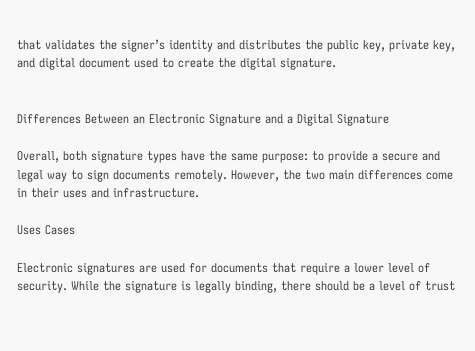that validates the signer’s identity and distributes the public key, private key, and digital document used to create the digital signature.


Differences Between an Electronic Signature and a Digital Signature

Overall, both signature types have the same purpose: to provide a secure and legal way to sign documents remotely. However, the two main differences come in their uses and infrastructure.

Uses Cases

Electronic signatures are used for documents that require a lower level of security. While the signature is legally binding, there should be a level of trust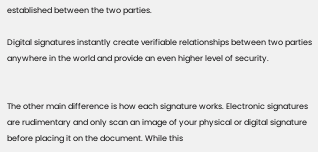established between the two parties.

Digital signatures instantly create verifiable relationships between two parties anywhere in the world and provide an even higher level of security.


The other main difference is how each signature works. Electronic signatures are rudimentary and only scan an image of your physical or digital signature before placing it on the document. While this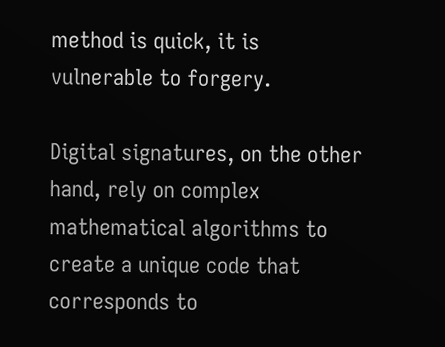method is quick, it is vulnerable to forgery.

Digital signatures, on the other hand, rely on complex mathematical algorithms to create a unique code that corresponds to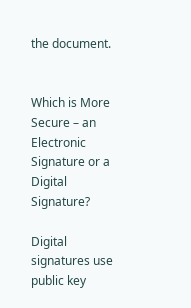the document.


Which is More Secure – an Electronic Signature or a Digital Signature?

Digital signatures use public key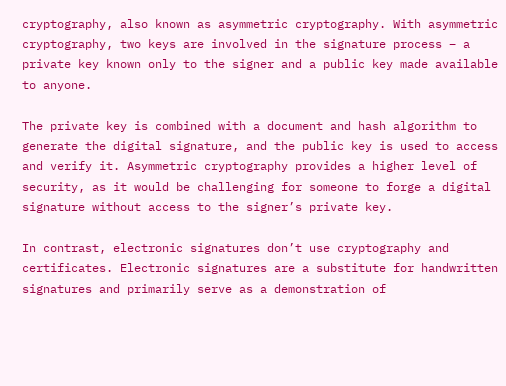cryptography, also known as asymmetric cryptography. With asymmetric cryptography, two keys are involved in the signature process – a private key known only to the signer and a public key made available to anyone.

The private key is combined with a document and hash algorithm to generate the digital signature, and the public key is used to access and verify it. Asymmetric cryptography provides a higher level of security, as it would be challenging for someone to forge a digital signature without access to the signer’s private key.

In contrast, electronic signatures don’t use cryptography and certificates. Electronic signatures are a substitute for handwritten signatures and primarily serve as a demonstration of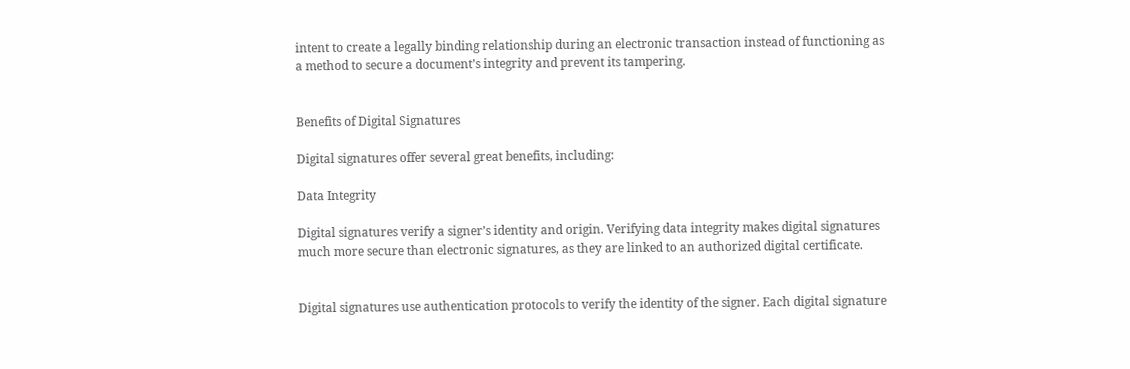intent to create a legally binding relationship during an electronic transaction instead of functioning as a method to secure a document’s integrity and prevent its tampering.


Benefits of Digital Signatures

Digital signatures offer several great benefits, including:

Data Integrity

Digital signatures verify a signer’s identity and origin. Verifying data integrity makes digital signatures much more secure than electronic signatures, as they are linked to an authorized digital certificate.


Digital signatures use authentication protocols to verify the identity of the signer. Each digital signature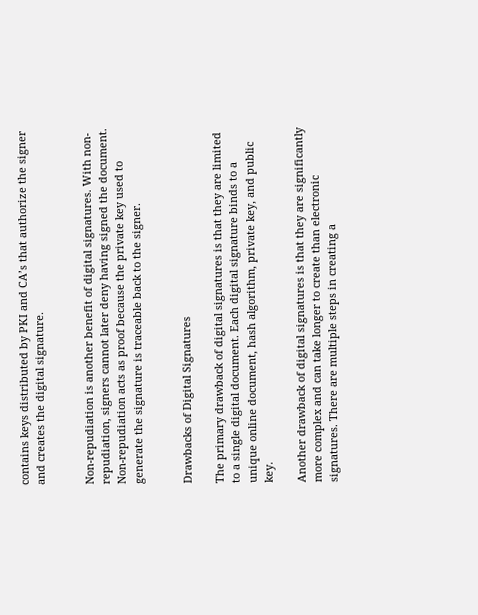contains keys distributed by PKI and CA’s that authorize the signer and creates the digital signature.


Non-repudiation is another benefit of digital signatures. With non-repudiation, signers cannot later deny having signed the document. Non-repudiation acts as proof because the private key used to generate the signature is traceable back to the signer.


Drawbacks of Digital Signatures

The primary drawback of digital signatures is that they are limited to a single digital document. Each digital signature binds to a unique online document, hash algorithm, private key, and public key.

Another drawback of digital signatures is that they are significantly more complex and can take longer to create than electronic signatures. There are multiple steps in creating a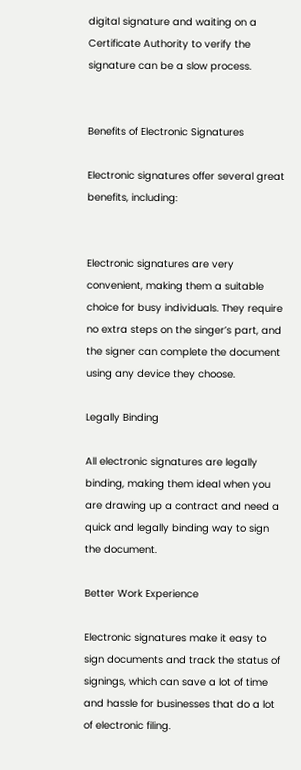digital signature and waiting on a Certificate Authority to verify the signature can be a slow process.


Benefits of Electronic Signatures

Electronic signatures offer several great benefits, including:


Electronic signatures are very convenient, making them a suitable choice for busy individuals. They require no extra steps on the singer’s part, and the signer can complete the document using any device they choose.

Legally Binding

All electronic signatures are legally binding, making them ideal when you are drawing up a contract and need a quick and legally binding way to sign the document.

Better Work Experience

Electronic signatures make it easy to sign documents and track the status of signings, which can save a lot of time and hassle for businesses that do a lot of electronic filing.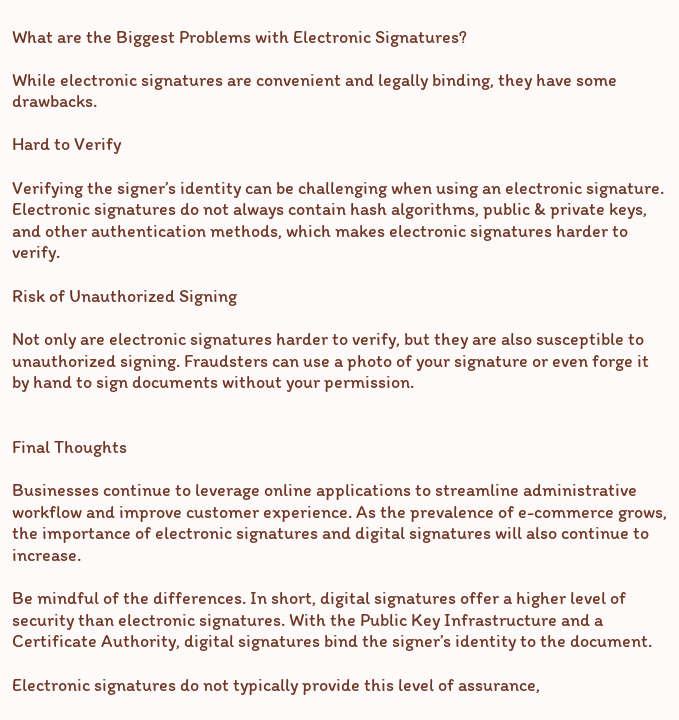What are the Biggest Problems with Electronic Signatures?

While electronic signatures are convenient and legally binding, they have some drawbacks.

Hard to Verify

Verifying the signer’s identity can be challenging when using an electronic signature. Electronic signatures do not always contain hash algorithms, public & private keys, and other authentication methods, which makes electronic signatures harder to verify.

Risk of Unauthorized Signing

Not only are electronic signatures harder to verify, but they are also susceptible to unauthorized signing. Fraudsters can use a photo of your signature or even forge it by hand to sign documents without your permission.


Final Thoughts

Businesses continue to leverage online applications to streamline administrative workflow and improve customer experience. As the prevalence of e-commerce grows, the importance of electronic signatures and digital signatures will also continue to increase.

Be mindful of the differences. In short, digital signatures offer a higher level of security than electronic signatures. With the Public Key Infrastructure and a Certificate Authority, digital signatures bind the signer’s identity to the document.

Electronic signatures do not typically provide this level of assurance,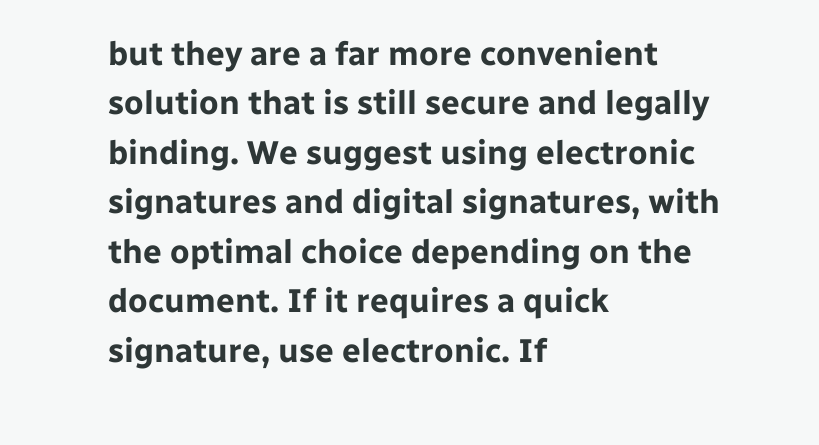but they are a far more convenient solution that is still secure and legally binding. We suggest using electronic signatures and digital signatures, with the optimal choice depending on the document. If it requires a quick signature, use electronic. If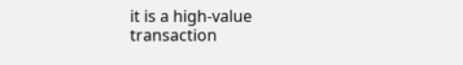it is a high-value transaction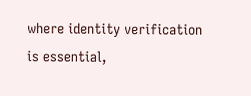where identity verification is essential,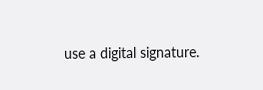use a digital signature.